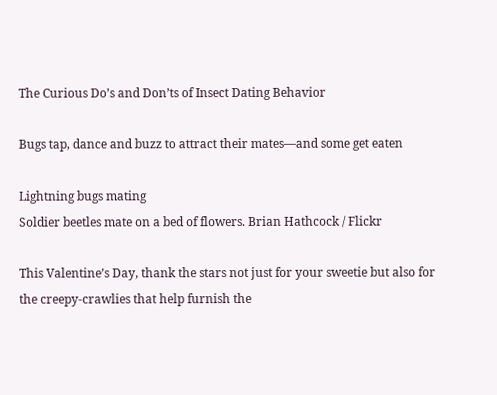The Curious Do’s and Don’ts of Insect Dating Behavior

Bugs tap, dance and buzz to attract their mates—and some get eaten

Lightning bugs mating
Soldier beetles mate on a bed of flowers. Brian Hathcock / Flickr

This Valentine’s Day, thank the stars not just for your sweetie but also for the creepy-crawlies that help furnish the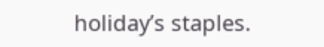holiday’s staples.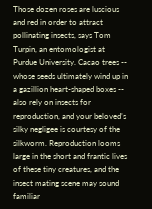Those dozen roses are luscious and red in order to attract pollinating insects, says Tom Turpin, an entomologist at Purdue University. Cacao trees -- whose seeds ultimately wind up in a gazillion heart-shaped boxes -- also rely on insects for reproduction, and your beloved’s silky negligee is courtesy of the silkworm. Reproduction looms large in the short and frantic lives of these tiny creatures, and the insect mating scene may sound familiar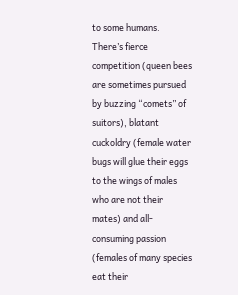to some humans. There’s fierce competition (queen bees are sometimes pursued by buzzing “comets” of suitors), blatant cuckoldry (female water bugs will glue their eggs to the wings of males who are not their mates) and all-consuming passion (females of many species eat their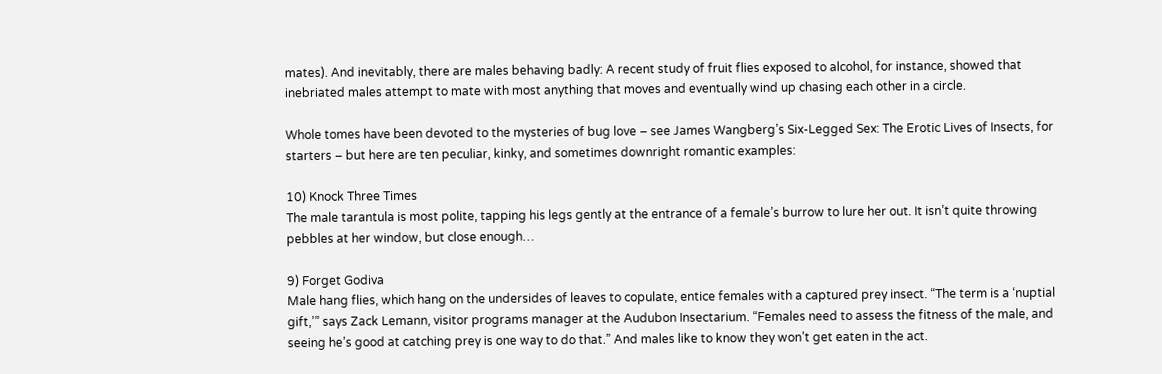mates). And inevitably, there are males behaving badly: A recent study of fruit flies exposed to alcohol, for instance, showed that inebriated males attempt to mate with most anything that moves and eventually wind up chasing each other in a circle.

Whole tomes have been devoted to the mysteries of bug love – see James Wangberg’s Six-Legged Sex: The Erotic Lives of Insects, for starters – but here are ten peculiar, kinky, and sometimes downright romantic examples:

10) Knock Three Times
The male tarantula is most polite, tapping his legs gently at the entrance of a female’s burrow to lure her out. It isn’t quite throwing pebbles at her window, but close enough…

9) Forget Godiva
Male hang flies, which hang on the undersides of leaves to copulate, entice females with a captured prey insect. “The term is a ‘nuptial gift,’” says Zack Lemann, visitor programs manager at the Audubon Insectarium. “Females need to assess the fitness of the male, and seeing he’s good at catching prey is one way to do that.” And males like to know they won’t get eaten in the act.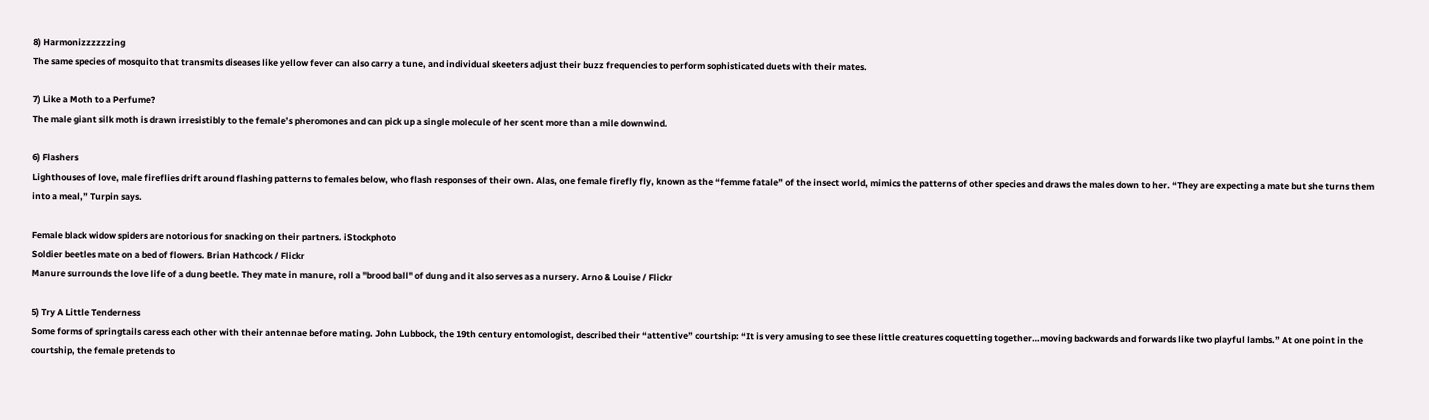8) Harmonizzzzzzing
The same species of mosquito that transmits diseases like yellow fever can also carry a tune, and individual skeeters adjust their buzz frequencies to perform sophisticated duets with their mates.

7) Like a Moth to a Perfume?
The male giant silk moth is drawn irresistibly to the female’s pheromones and can pick up a single molecule of her scent more than a mile downwind.

6) Flashers
Lighthouses of love, male fireflies drift around flashing patterns to females below, who flash responses of their own. Alas, one female firefly fly, known as the “femme fatale” of the insect world, mimics the patterns of other species and draws the males down to her. “They are expecting a mate but she turns them into a meal,” Turpin says.

Female black widow spiders are notorious for snacking on their partners. iStockphoto
Soldier beetles mate on a bed of flowers. Brian Hathcock / Flickr
Manure surrounds the love life of a dung beetle. They mate in manure, roll a "brood ball" of dung and it also serves as a nursery. Arno & Louise / Flickr

5) Try A Little Tenderness
Some forms of springtails caress each other with their antennae before mating. John Lubbock, the 19th century entomologist, described their “attentive” courtship: “It is very amusing to see these little creatures coquetting together…moving backwards and forwards like two playful lambs.” At one point in the courtship, the female pretends to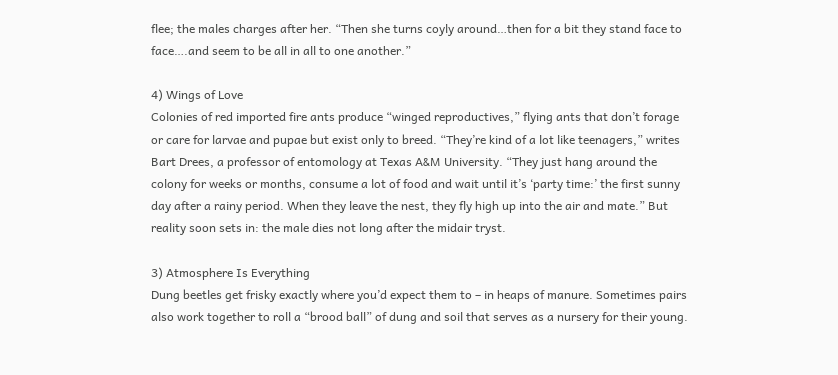flee; the males charges after her. “Then she turns coyly around…then for a bit they stand face to face….and seem to be all in all to one another.”

4) Wings of Love
Colonies of red imported fire ants produce “winged reproductives,” flying ants that don’t forage or care for larvae and pupae but exist only to breed. “They’re kind of a lot like teenagers,” writes Bart Drees, a professor of entomology at Texas A&M University. “They just hang around the colony for weeks or months, consume a lot of food and wait until it’s ‘party time:’ the first sunny day after a rainy period. When they leave the nest, they fly high up into the air and mate.” But reality soon sets in: the male dies not long after the midair tryst.

3) Atmosphere Is Everything
Dung beetles get frisky exactly where you’d expect them to – in heaps of manure. Sometimes pairs also work together to roll a “brood ball” of dung and soil that serves as a nursery for their young.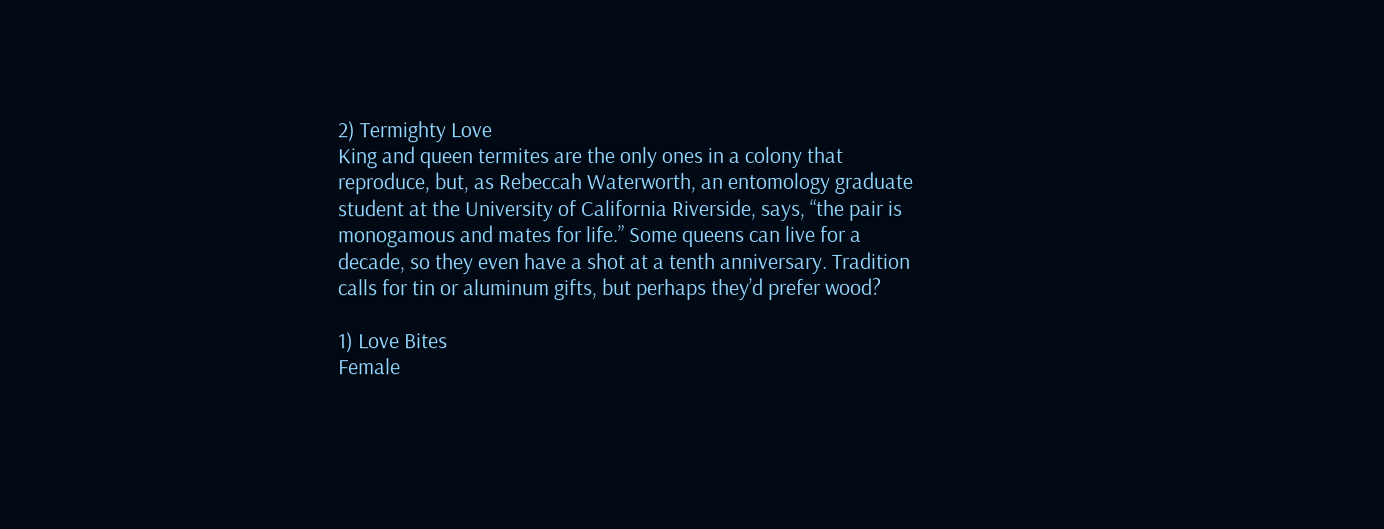2) Termighty Love
King and queen termites are the only ones in a colony that reproduce, but, as Rebeccah Waterworth, an entomology graduate student at the University of California Riverside, says, “the pair is monogamous and mates for life.” Some queens can live for a decade, so they even have a shot at a tenth anniversary. Tradition calls for tin or aluminum gifts, but perhaps they’d prefer wood?

1) Love Bites
Female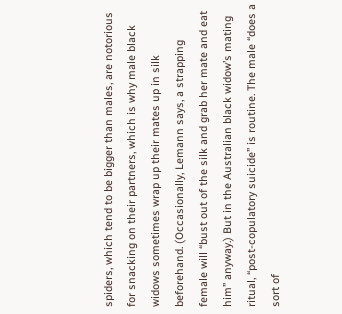spiders, which tend to be bigger than males, are notorious for snacking on their partners, which is why male black widows sometimes wrap up their mates up in silk beforehand. (Occasionally, Lemann says, a strapping female will “bust out of the silk and grab her mate and eat him” anyway.) But in the Australian black widow’s mating ritual, “post-copulatory suicide” is routine. The male “does a sort of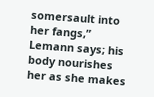somersault into her fangs,” Lemann says; his body nourishes her as she makes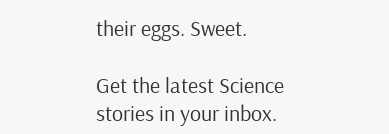their eggs. Sweet.

Get the latest Science stories in your inbox.